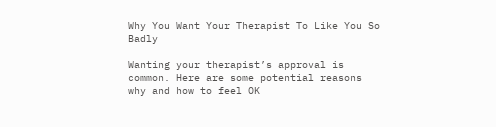Why You Want Your Therapist To Like You So Badly

Wanting your therapist’s approval is common. Here are some potential reasons why and how to feel OK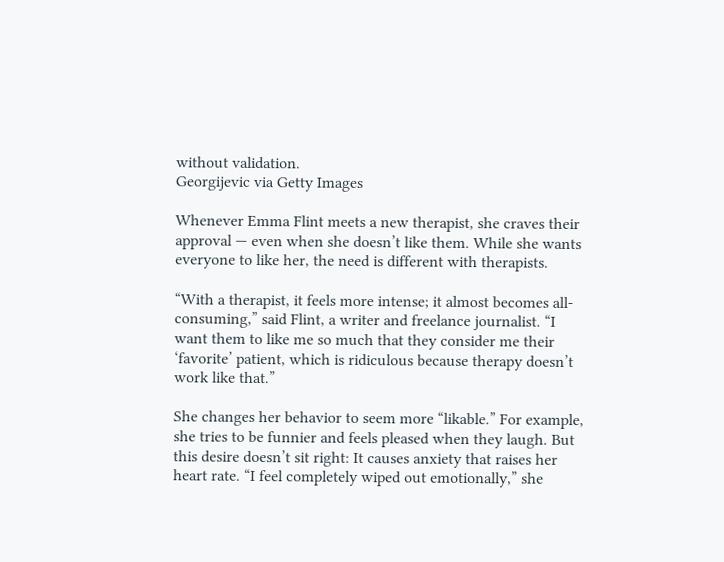without validation.
Georgijevic via Getty Images

Whenever Emma Flint meets a new therapist, she craves their approval — even when she doesn’t like them. While she wants everyone to like her, the need is different with therapists.

“With a therapist, it feels more intense; it almost becomes all-consuming,” said Flint, a writer and freelance journalist. “I want them to like me so much that they consider me their ‘favorite’ patient, which is ridiculous because therapy doesn’t work like that.”

She changes her behavior to seem more “likable.” For example, she tries to be funnier and feels pleased when they laugh. But this desire doesn’t sit right: It causes anxiety that raises her heart rate. “I feel completely wiped out emotionally,” she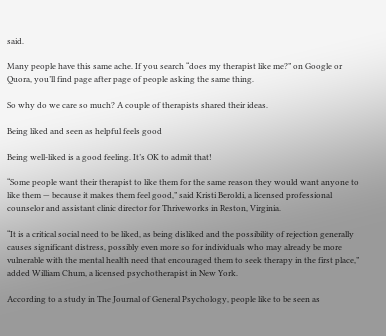said.

Many people have this same ache. If you search “does my therapist like me?” on Google or Quora, you’ll find page after page of people asking the same thing.

So why do we care so much? A couple of therapists shared their ideas.

Being liked and seen as helpful feels good

Being well-liked is a good feeling. It’s OK to admit that!

“Some people want their therapist to like them for the same reason they would want anyone to like them — because it makes them feel good,” said Kristi Beroldi, a licensed professional counselor and assistant clinic director for Thriveworks in Reston, Virginia.

“It is a critical social need to be liked, as being disliked and the possibility of rejection generally causes significant distress, possibly even more so for individuals who may already be more vulnerable with the mental health need that encouraged them to seek therapy in the first place,” added William Chum, a licensed psychotherapist in New York.

According to a study in The Journal of General Psychology, people like to be seen as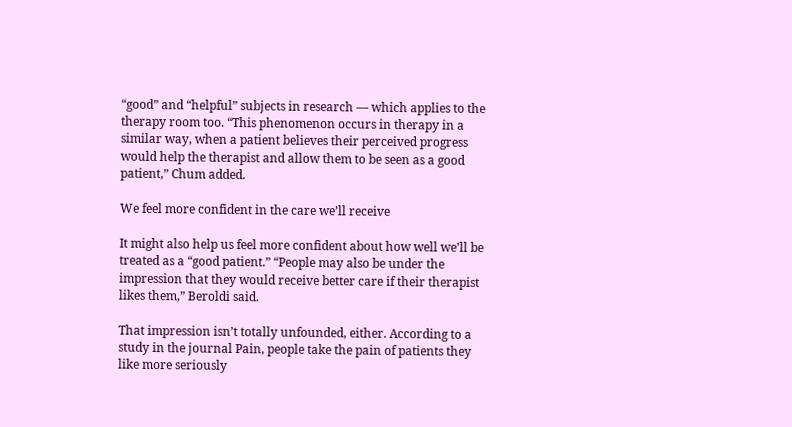“good” and “helpful” subjects in research — which applies to the therapy room too. “This phenomenon occurs in therapy in a similar way, when a patient believes their perceived progress would help the therapist and allow them to be seen as a good patient,” Chum added.

We feel more confident in the care we’ll receive

It might also help us feel more confident about how well we’ll be treated as a “good patient.” “People may also be under the impression that they would receive better care if their therapist likes them,” Beroldi said.

That impression isn’t totally unfounded, either. According to a study in the journal Pain, people take the pain of patients they like more seriously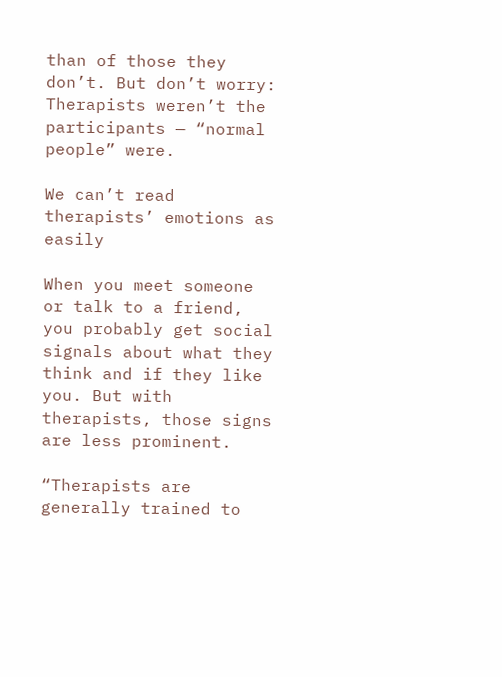than of those they don’t. But don’t worry: Therapists weren’t the participants — “normal people” were.

We can’t read therapists’ emotions as easily

When you meet someone or talk to a friend, you probably get social signals about what they think and if they like you. But with therapists, those signs are less prominent.

“Therapists are generally trained to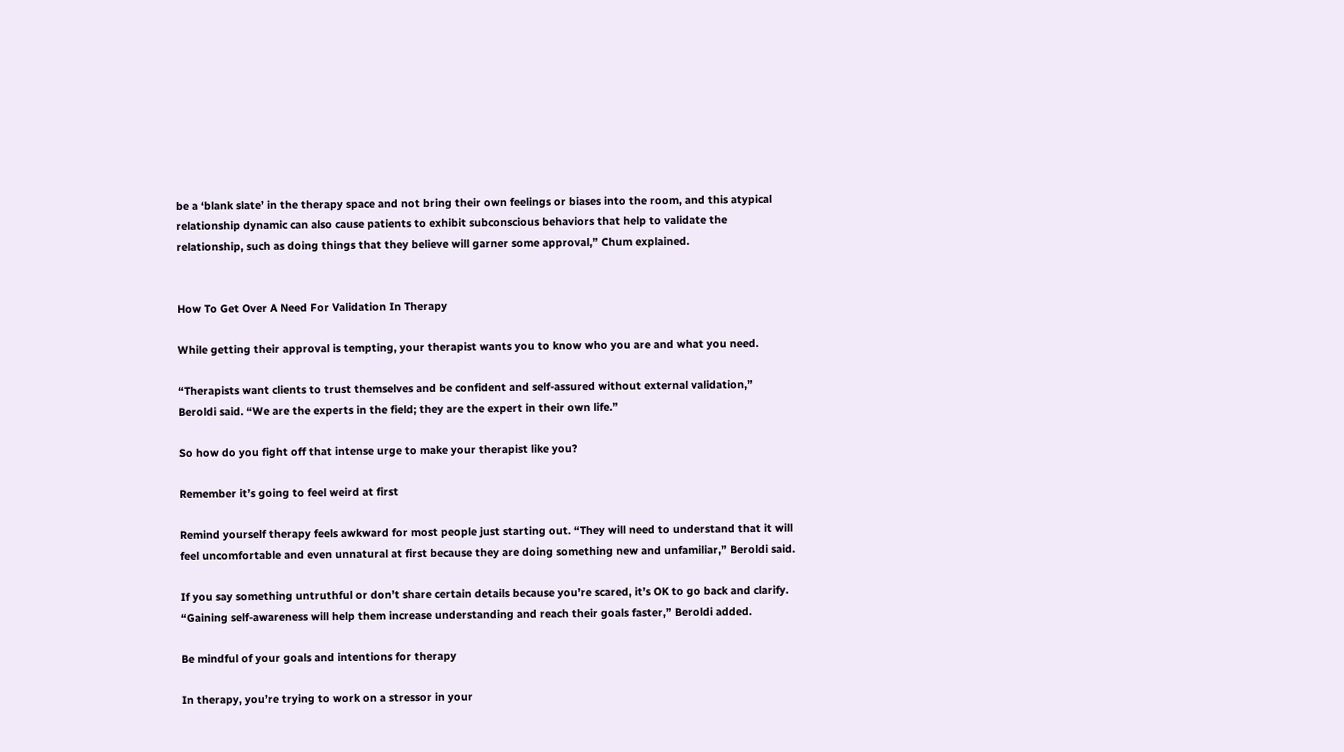be a ‘blank slate’ in the therapy space and not bring their own feelings or biases into the room, and this atypical relationship dynamic can also cause patients to exhibit subconscious behaviors that help to validate the relationship, such as doing things that they believe will garner some approval,” Chum explained.


How To Get Over A Need For Validation In Therapy

While getting their approval is tempting, your therapist wants you to know who you are and what you need.

“Therapists want clients to trust themselves and be confident and self-assured without external validation,” Beroldi said. “We are the experts in the field; they are the expert in their own life.”

So how do you fight off that intense urge to make your therapist like you?

Remember it’s going to feel weird at first

Remind yourself therapy feels awkward for most people just starting out. “They will need to understand that it will feel uncomfortable and even unnatural at first because they are doing something new and unfamiliar,” Beroldi said.

If you say something untruthful or don’t share certain details because you’re scared, it’s OK to go back and clarify. “Gaining self-awareness will help them increase understanding and reach their goals faster,” Beroldi added.

Be mindful of your goals and intentions for therapy

In therapy, you’re trying to work on a stressor in your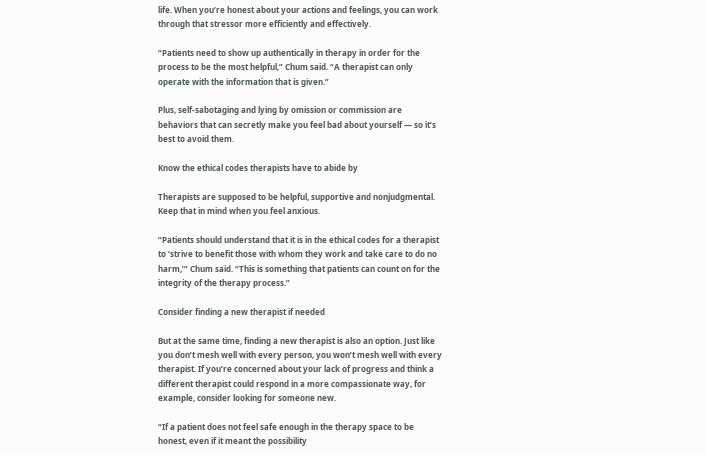life. When you’re honest about your actions and feelings, you can work through that stressor more efficiently and effectively.

“Patients need to show up authentically in therapy in order for the process to be the most helpful,” Chum said. “A therapist can only operate with the information that is given.”

Plus, self-sabotaging and lying by omission or commission are behaviors that can secretly make you feel bad about yourself — so it’s best to avoid them.

Know the ethical codes therapists have to abide by

Therapists are supposed to be helpful, supportive and nonjudgmental. Keep that in mind when you feel anxious.

“Patients should understand that it is in the ethical codes for a therapist to ‘strive to benefit those with whom they work and take care to do no harm,’” Chum said. “This is something that patients can count on for the integrity of the therapy process.”

Consider finding a new therapist if needed

But at the same time, finding a new therapist is also an option. Just like you don’t mesh well with every person, you won’t mesh well with every therapist. If you’re concerned about your lack of progress and think a different therapist could respond in a more compassionate way, for example, consider looking for someone new.

“If a patient does not feel safe enough in the therapy space to be honest, even if it meant the possibility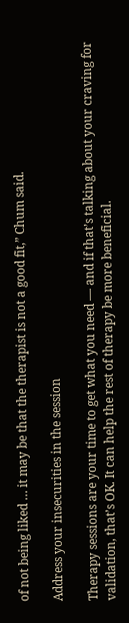of not being liked … it may be that the therapist is not a good fit,” Chum said.

Address your insecurities in the session

Therapy sessions are your time to get what you need — and if that’s talking about your craving for validation, that’s OK. It can help the rest of therapy be more beneficial.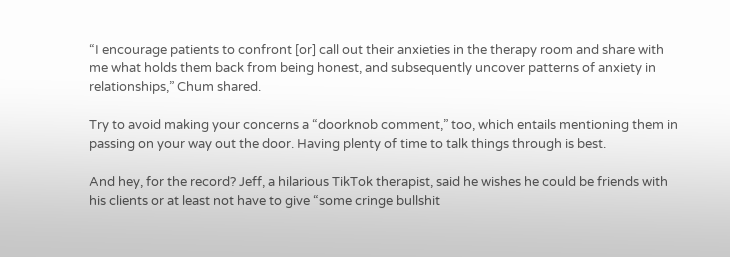“I encourage patients to confront [or] call out their anxieties in the therapy room and share with me what holds them back from being honest, and subsequently uncover patterns of anxiety in relationships,” Chum shared.

Try to avoid making your concerns a “doorknob comment,” too, which entails mentioning them in passing on your way out the door. Having plenty of time to talk things through is best.

And hey, for the record? Jeff, a hilarious TikTok therapist, said he wishes he could be friends with his clients or at least not have to give “some cringe bullshit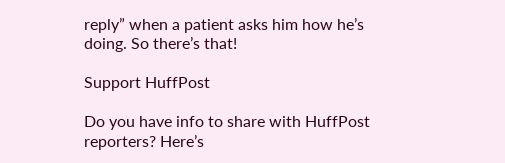reply” when a patient asks him how he’s doing. So there’s that!

Support HuffPost

Do you have info to share with HuffPost reporters? Here’s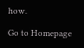how.

Go to Homepage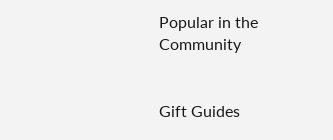Popular in the Community


Gift Guides